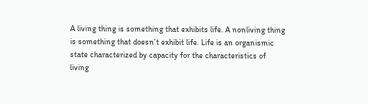A living thing is something that exhibits life. A nonliving thing is something that doesn’t exhibit life. Life is an organismic state characterized by capacity for the characteristics of living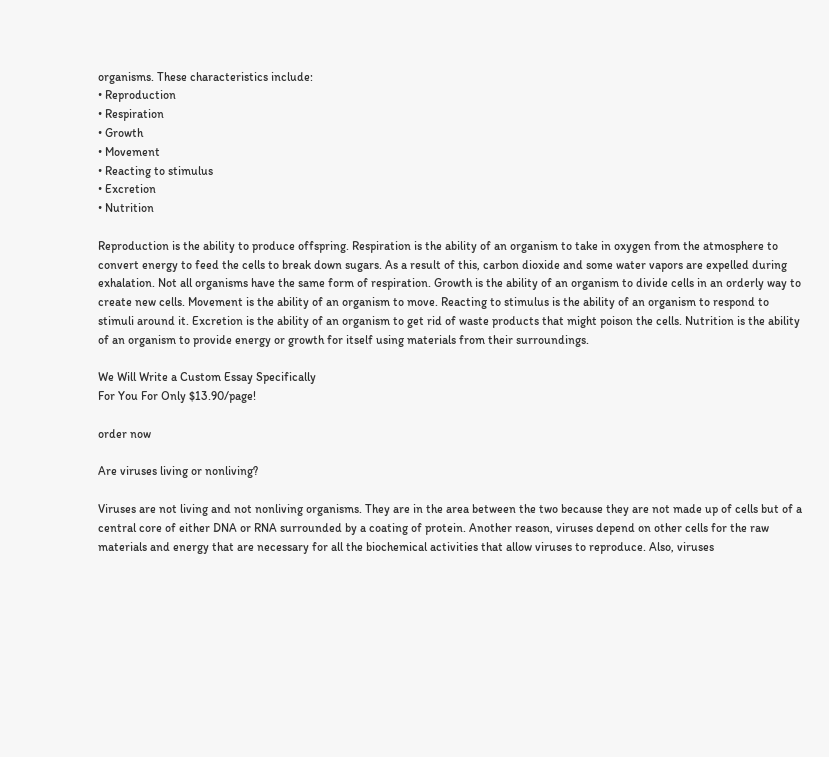organisms. These characteristics include:
• Reproduction
• Respiration
• Growth
• Movement
• Reacting to stimulus
• Excretion
• Nutrition

Reproduction is the ability to produce offspring. Respiration is the ability of an organism to take in oxygen from the atmosphere to convert energy to feed the cells to break down sugars. As a result of this, carbon dioxide and some water vapors are expelled during exhalation. Not all organisms have the same form of respiration. Growth is the ability of an organism to divide cells in an orderly way to create new cells. Movement is the ability of an organism to move. Reacting to stimulus is the ability of an organism to respond to stimuli around it. Excretion is the ability of an organism to get rid of waste products that might poison the cells. Nutrition is the ability of an organism to provide energy or growth for itself using materials from their surroundings.

We Will Write a Custom Essay Specifically
For You For Only $13.90/page!

order now

Are viruses living or nonliving?

Viruses are not living and not nonliving organisms. They are in the area between the two because they are not made up of cells but of a central core of either DNA or RNA surrounded by a coating of protein. Another reason, viruses depend on other cells for the raw materials and energy that are necessary for all the biochemical activities that allow viruses to reproduce. Also, viruses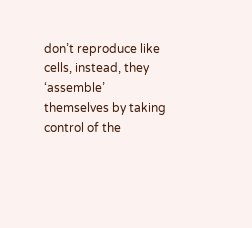don’t reproduce like cells, instead, they ‘assemble’ themselves by taking control of the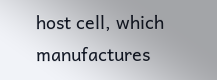host cell, which manufactures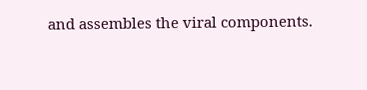and assembles the viral components.